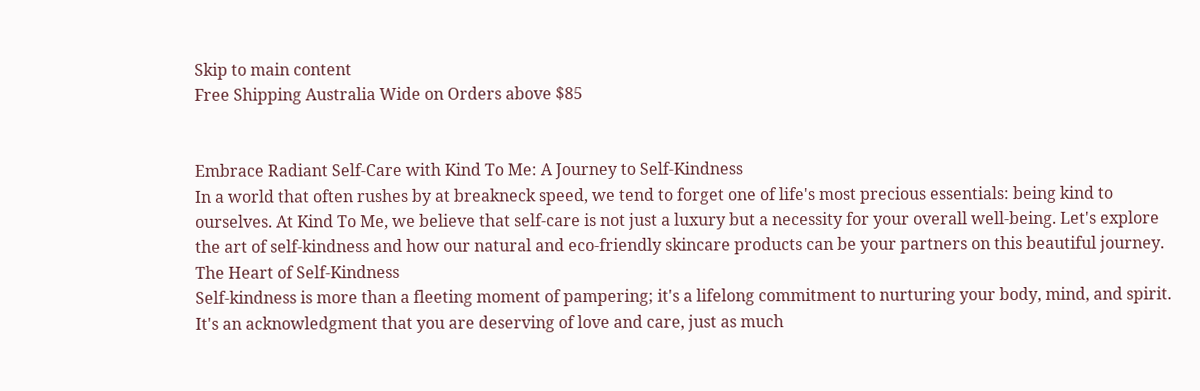Skip to main content
Free Shipping Australia Wide on Orders above $85


Embrace Radiant Self-Care with Kind To Me: A Journey to Self-Kindness
In a world that often rushes by at breakneck speed, we tend to forget one of life's most precious essentials: being kind to ourselves. At Kind To Me, we believe that self-care is not just a luxury but a necessity for your overall well-being. Let's explore the art of self-kindness and how our natural and eco-friendly skincare products can be your partners on this beautiful journey.
The Heart of Self-Kindness
Self-kindness is more than a fleeting moment of pampering; it's a lifelong commitment to nurturing your body, mind, and spirit. It's an acknowledgment that you are deserving of love and care, just as much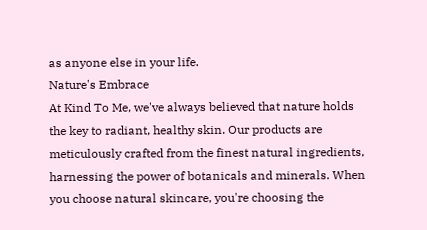as anyone else in your life.
Nature's Embrace
At Kind To Me, we've always believed that nature holds the key to radiant, healthy skin. Our products are meticulously crafted from the finest natural ingredients, harnessing the power of botanicals and minerals. When you choose natural skincare, you're choosing the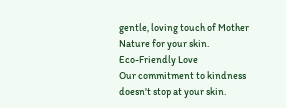gentle, loving touch of Mother Nature for your skin.
Eco-Friendly Love
Our commitment to kindness doesn't stop at your skin.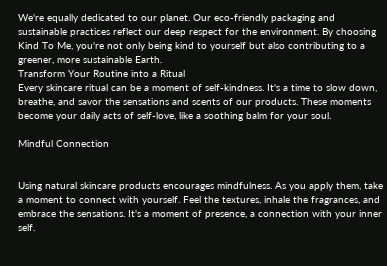We're equally dedicated to our planet. Our eco-friendly packaging and sustainable practices reflect our deep respect for the environment. By choosing Kind To Me, you're not only being kind to yourself but also contributing to a greener, more sustainable Earth.
Transform Your Routine into a Ritual
Every skincare ritual can be a moment of self-kindness. It's a time to slow down, breathe, and savor the sensations and scents of our products. These moments become your daily acts of self-love, like a soothing balm for your soul.

Mindful Connection


Using natural skincare products encourages mindfulness. As you apply them, take a moment to connect with yourself. Feel the textures, inhale the fragrances, and embrace the sensations. It's a moment of presence, a connection with your inner self.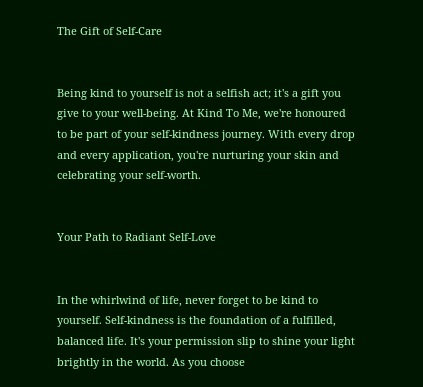The Gift of Self-Care


Being kind to yourself is not a selfish act; it's a gift you give to your well-being. At Kind To Me, we're honoured to be part of your self-kindness journey. With every drop and every application, you're nurturing your skin and celebrating your self-worth.


Your Path to Radiant Self-Love


In the whirlwind of life, never forget to be kind to yourself. Self-kindness is the foundation of a fulfilled, balanced life. It's your permission slip to shine your light brightly in the world. As you choose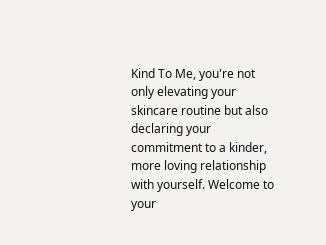Kind To Me, you're not only elevating your skincare routine but also declaring your commitment to a kinder, more loving relationship with yourself. Welcome to your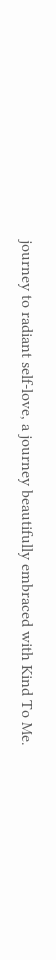journey to radiant self-love, a journey beautifully embraced with Kind To Me.